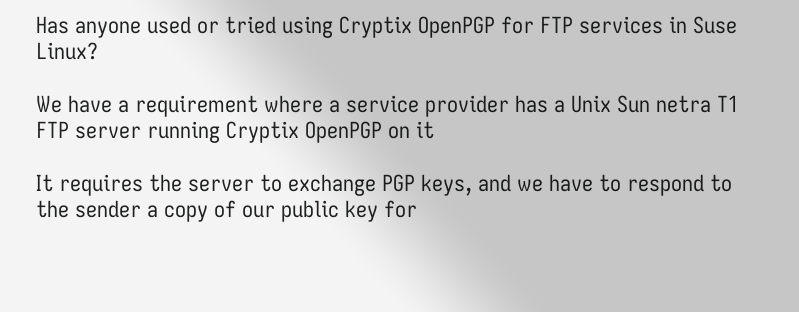Has anyone used or tried using Cryptix OpenPGP for FTP services in Suse Linux?

We have a requirement where a service provider has a Unix Sun netra T1 FTP server running Cryptix OpenPGP on it

It requires the server to exchange PGP keys, and we have to respond to the sender a copy of our public key for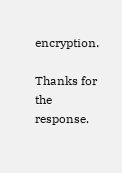encryption.

Thanks for the response.